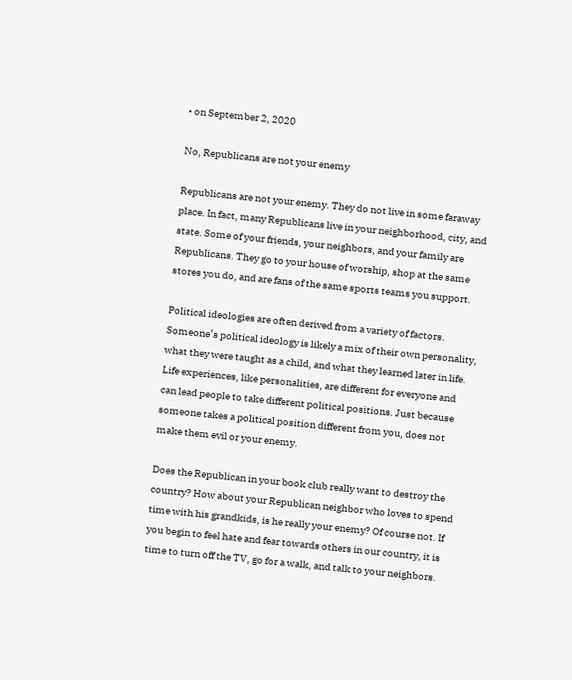• on September 2, 2020

No, Republicans are not your enemy

Republicans are not your enemy. They do not live in some faraway place. In fact, many Republicans live in your neighborhood, city, and state. Some of your friends, your neighbors, and your family are Republicans. They go to your house of worship, shop at the same stores you do, and are fans of the same sports teams you support.

Political ideologies are often derived from a variety of factors. Someone’s political ideology is likely a mix of their own personality, what they were taught as a child, and what they learned later in life. Life experiences, like personalities, are different for everyone and can lead people to take different political positions. Just because someone takes a political position different from you, does not make them evil or your enemy.

Does the Republican in your book club really want to destroy the country? How about your Republican neighbor who loves to spend time with his grandkids, is he really your enemy? Of course not. If you begin to feel hate and fear towards others in our country, it is time to turn off the TV, go for a walk, and talk to your neighbors.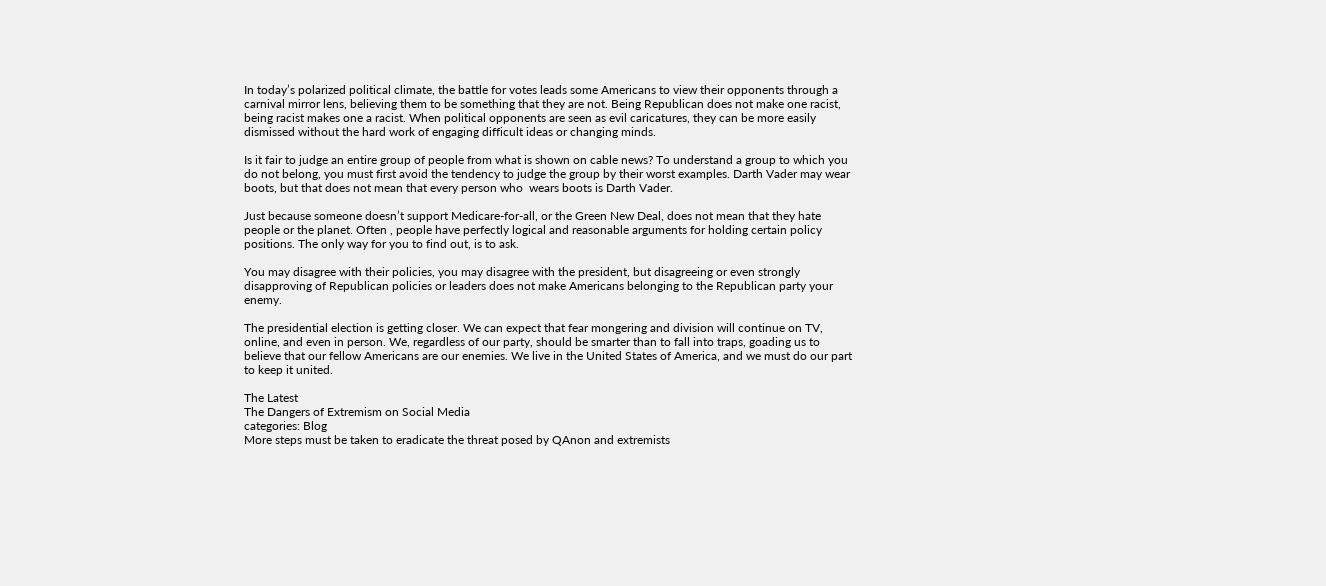In today’s polarized political climate, the battle for votes leads some Americans to view their opponents through a carnival mirror lens, believing them to be something that they are not. Being Republican does not make one racist, being racist makes one a racist. When political opponents are seen as evil caricatures, they can be more easily dismissed without the hard work of engaging difficult ideas or changing minds.

Is it fair to judge an entire group of people from what is shown on cable news? To understand a group to which you do not belong, you must first avoid the tendency to judge the group by their worst examples. Darth Vader may wear boots, but that does not mean that every person who  wears boots is Darth Vader.

Just because someone doesn’t support Medicare-for-all, or the Green New Deal, does not mean that they hate people or the planet. Often , people have perfectly logical and reasonable arguments for holding certain policy positions. The only way for you to find out, is to ask.

You may disagree with their policies, you may disagree with the president, but disagreeing or even strongly disapproving of Republican policies or leaders does not make Americans belonging to the Republican party your enemy.

The presidential election is getting closer. We can expect that fear mongering and division will continue on TV, online, and even in person. We, regardless of our party, should be smarter than to fall into traps, goading us to believe that our fellow Americans are our enemies. We live in the United States of America, and we must do our part to keep it united.

The Latest
The Dangers of Extremism on Social Media
categories: Blog
More steps must be taken to eradicate the threat posed by QAnon and extremists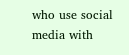who use social media with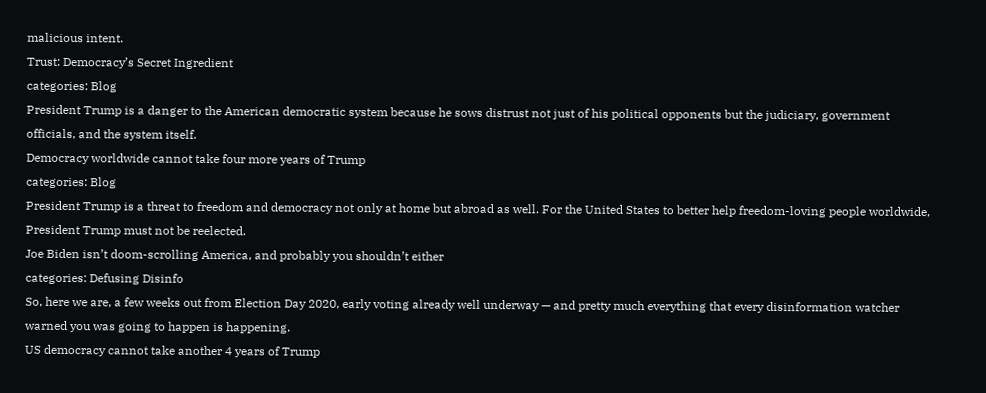malicious intent.
Trust: Democracy’s Secret Ingredient
categories: Blog
President Trump is a danger to the American democratic system because he sows distrust not just of his political opponents but the judiciary, government officials, and the system itself.
Democracy worldwide cannot take four more years of Trump
categories: Blog
President Trump is a threat to freedom and democracy not only at home but abroad as well. For the United States to better help freedom-loving people worldwide, President Trump must not be reelected.
Joe Biden isn’t doom-scrolling America, and probably you shouldn’t either
categories: Defusing Disinfo
So, here we are, a few weeks out from Election Day 2020, early voting already well underway — and pretty much everything that every disinformation watcher warned you was going to happen is happening.
US democracy cannot take another 4 years of Trump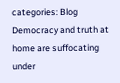categories: Blog
Democracy and truth at home are suffocating under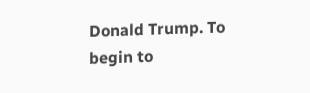Donald Trump. To begin to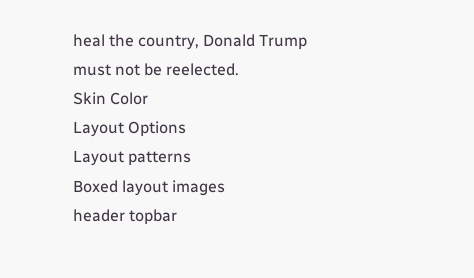heal the country, Donald Trump must not be reelected.
Skin Color
Layout Options
Layout patterns
Boxed layout images
header topbar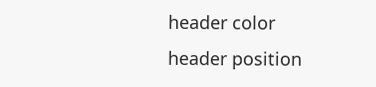header color
header position